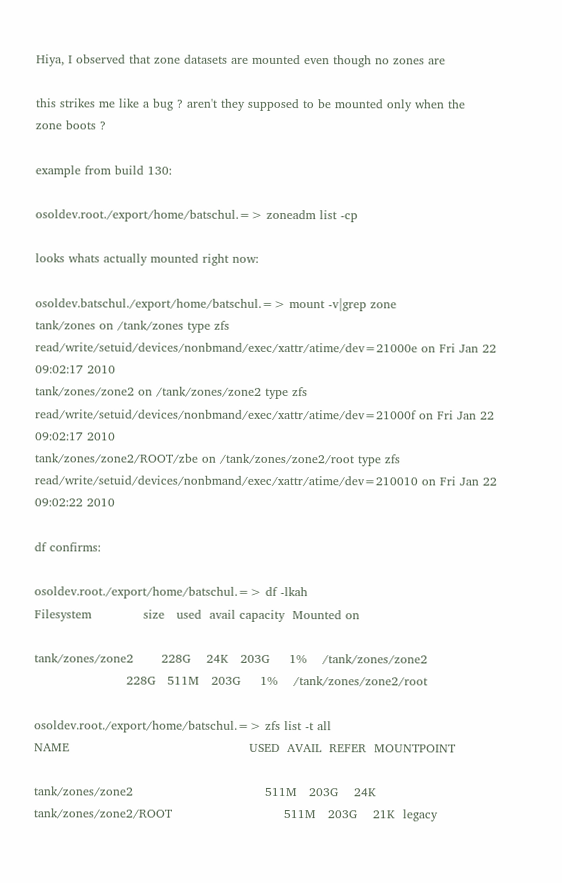Hiya, I observed that zone datasets are mounted even though no zones are

this strikes me like a bug ? aren't they supposed to be mounted only when the
zone boots ?

example from build 130:

osoldev.root./export/home/batschul.=> zoneadm list -cp

looks whats actually mounted right now:

osoldev.batschul./export/home/batschul.=> mount -v|grep zone
tank/zones on /tank/zones type zfs
read/write/setuid/devices/nonbmand/exec/xattr/atime/dev=21000e on Fri Jan 22
09:02:17 2010
tank/zones/zone2 on /tank/zones/zone2 type zfs
read/write/setuid/devices/nonbmand/exec/xattr/atime/dev=21000f on Fri Jan 22
09:02:17 2010
tank/zones/zone2/ROOT/zbe on /tank/zones/zone2/root type zfs
read/write/setuid/devices/nonbmand/exec/xattr/atime/dev=210010 on Fri Jan 22
09:02:22 2010

df confirms:

osoldev.root./export/home/batschul.=> df -lkah
Filesystem             size   used  avail capacity  Mounted on

tank/zones/zone2       228G    24K   203G     1%    /tank/zones/zone2
                       228G   511M   203G     1%    /tank/zones/zone2/root

osoldev.root./export/home/batschul.=> zfs list -t all
NAME                                             USED  AVAIL  REFER  MOUNTPOINT

tank/zones/zone2                                 511M   203G    24K
tank/zones/zone2/ROOT                            511M   203G    21K  legacy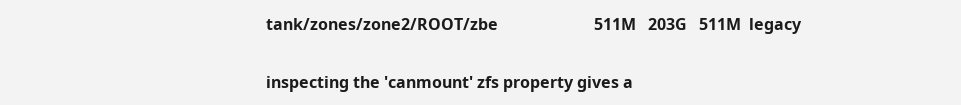tank/zones/zone2/ROOT/zbe                        511M   203G   511M  legacy

inspecting the 'canmount' zfs property gives a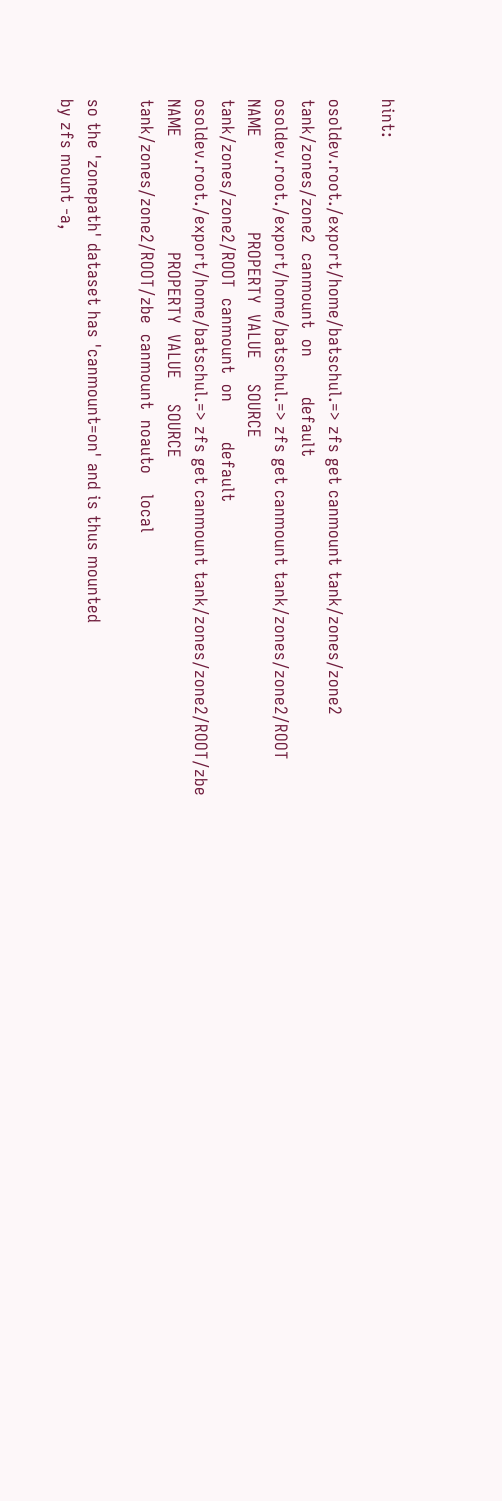hint:

osoldev.root./export/home/batschul.=> zfs get canmount tank/zones/zone2
tank/zones/zone2  canmount  on        default
osoldev.root./export/home/batschul.=> zfs get canmount tank/zones/zone2/ROOT
NAME                   PROPERTY  VALUE     SOURCE
tank/zones/zone2/ROOT  canmount  on        default
osoldev.root./export/home/batschul.=> zfs get canmount tank/zones/zone2/ROOT/zbe
NAME                       PROPERTY  VALUE     SOURCE
tank/zones/zone2/ROOT/zbe  canmount  noauto    local

so the 'zonepath' dataset has 'canmount=on' and is thus mounted
by zfs mount -a,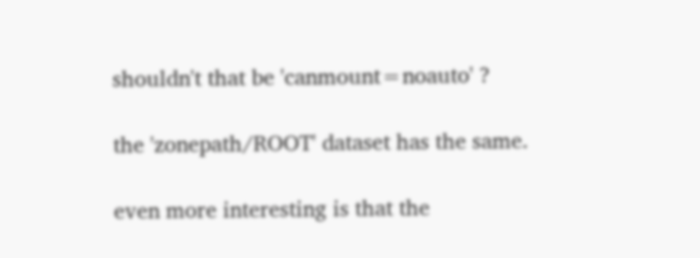shouldn't that be 'canmount=noauto' ?

the 'zonepath/ROOT' dataset has the same.

even more interesting is that the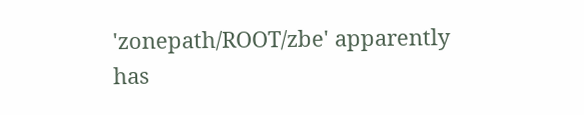'zonepath/ROOT/zbe' apparently
has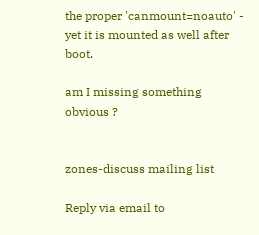the proper 'canmount=noauto' - yet it is mounted as well after boot.

am I missing something obvious ?


zones-discuss mailing list

Reply via email to